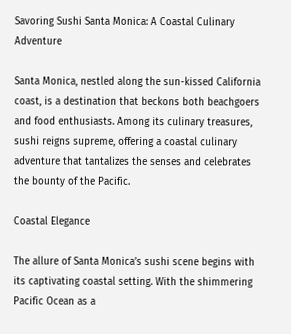Savoring Sushi Santa Monica: A Coastal Culinary Adventure

Santa Monica, nestled along the sun-kissed California coast, is a destination that beckons both beachgoers and food enthusiasts. Among its culinary treasures, sushi reigns supreme, offering a coastal culinary adventure that tantalizes the senses and celebrates the bounty of the Pacific.

Coastal Elegance

The allure of Santa Monica’s sushi scene begins with its captivating coastal setting. With the shimmering Pacific Ocean as a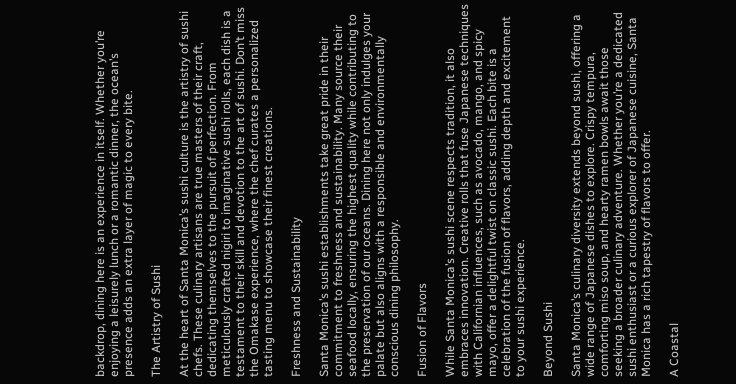backdrop, dining here is an experience in itself. Whether you’re enjoying a leisurely lunch or a romantic dinner, the ocean’s presence adds an extra layer of magic to every bite.

The Artistry of Sushi

At the heart of Santa Monica’s sushi culture is the artistry of sushi chefs. These culinary artisans are true masters of their craft, dedicating themselves to the pursuit of perfection. From meticulously crafted nigiri to imaginative sushi rolls, each dish is a testament to their skill and devotion to the art of sushi. Don’t miss the Omakase experience, where the chef curates a personalized tasting menu to showcase their finest creations.

Freshness and Sustainability

Santa Monica’s sushi establishments take great pride in their commitment to freshness and sustainability. Many source their seafood locally, ensuring the highest quality while contributing to the preservation of our oceans. Dining here not only indulges your palate but also aligns with a responsible and environmentally conscious dining philosophy.

Fusion of Flavors

While Santa Monica’s sushi scene respects tradition, it also embraces innovation. Creative rolls that fuse Japanese techniques with Californian influences, such as avocado, mango, and spicy mayo, offer a delightful twist on classic sushi. Each bite is a celebration of the fusion of flavors, adding depth and excitement to your sushi experience.

Beyond Sushi

Santa Monica’s culinary diversity extends beyond sushi, offering a wide range of Japanese dishes to explore. Crispy tempura, comforting miso soup, and hearty ramen bowls await those seeking a broader culinary adventure. Whether you’re a dedicated sushi enthusiast or a curious explorer of Japanese cuisine, Santa Monica has a rich tapestry of flavors to offer.

A Coastal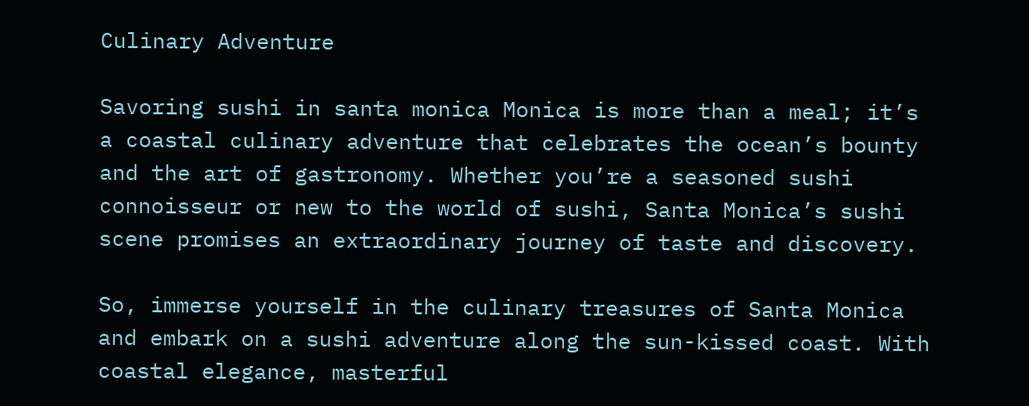Culinary Adventure

Savoring sushi in santa monica Monica is more than a meal; it’s a coastal culinary adventure that celebrates the ocean’s bounty and the art of gastronomy. Whether you’re a seasoned sushi connoisseur or new to the world of sushi, Santa Monica’s sushi scene promises an extraordinary journey of taste and discovery.

So, immerse yourself in the culinary treasures of Santa Monica and embark on a sushi adventure along the sun-kissed coast. With coastal elegance, masterful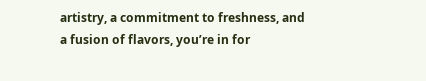artistry, a commitment to freshness, and a fusion of flavors, you’re in for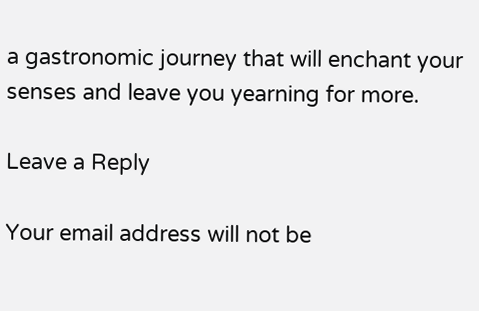a gastronomic journey that will enchant your senses and leave you yearning for more.

Leave a Reply

Your email address will not be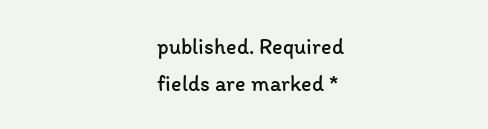published. Required fields are marked *